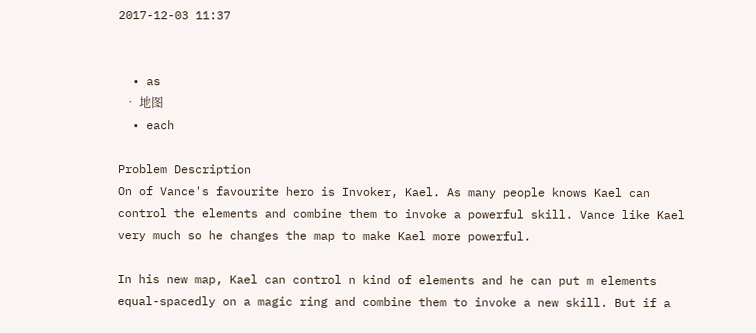2017-12-03 11:37


  • as
  • 地图
  • each

Problem Description
On of Vance's favourite hero is Invoker, Kael. As many people knows Kael can control the elements and combine them to invoke a powerful skill. Vance like Kael very much so he changes the map to make Kael more powerful.

In his new map, Kael can control n kind of elements and he can put m elements equal-spacedly on a magic ring and combine them to invoke a new skill. But if a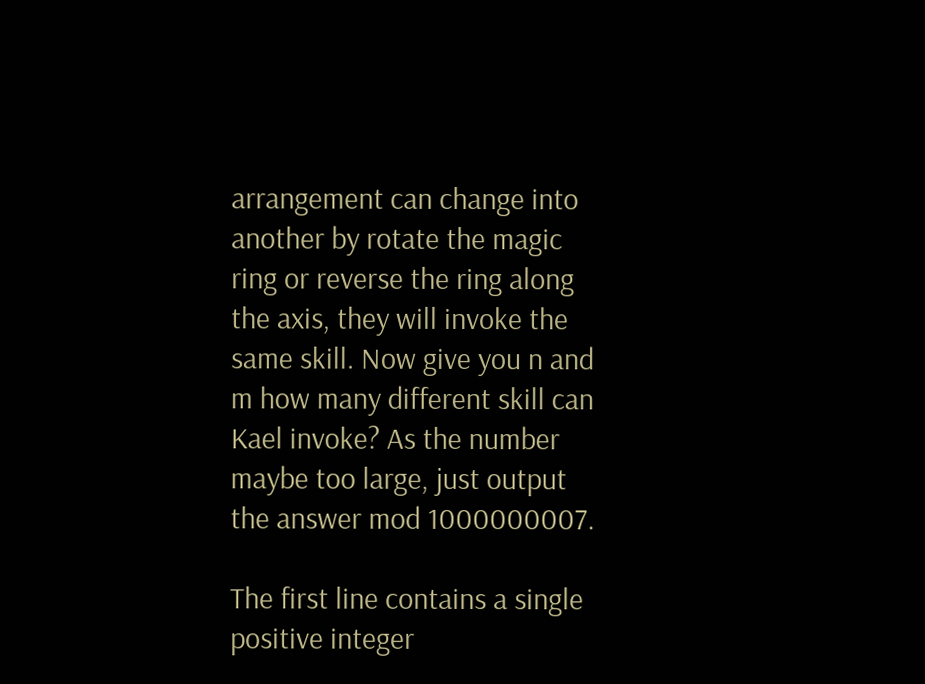arrangement can change into another by rotate the magic ring or reverse the ring along the axis, they will invoke the same skill. Now give you n and m how many different skill can Kael invoke? As the number maybe too large, just output the answer mod 1000000007.

The first line contains a single positive integer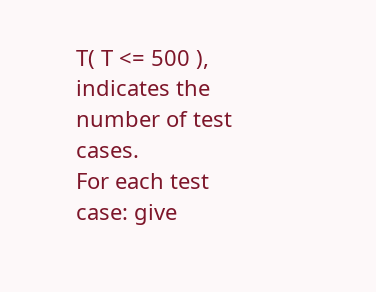T( T <= 500 ), indicates the number of test cases.
For each test case: give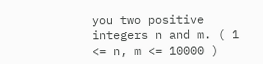you two positive integers n and m. ( 1 <= n, m <= 10000 )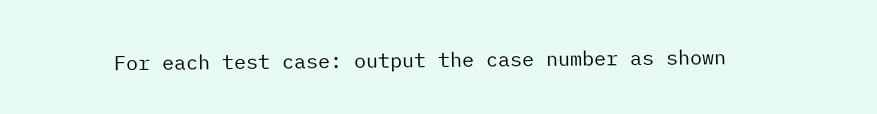For each test case: output the case number as shown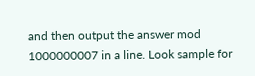and then output the answer mod 1000000007 in a line. Look sample for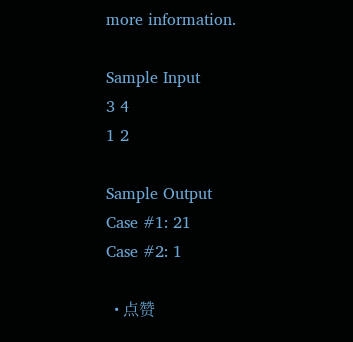more information.

Sample Input
3 4
1 2

Sample Output
Case #1: 21
Case #2: 1

  • 点赞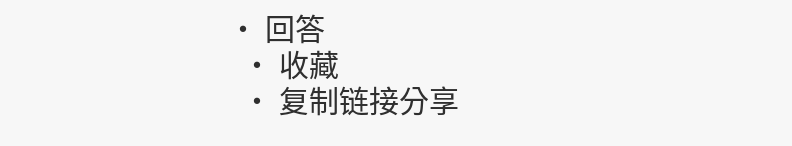• 回答
  • 收藏
  • 复制链接分享